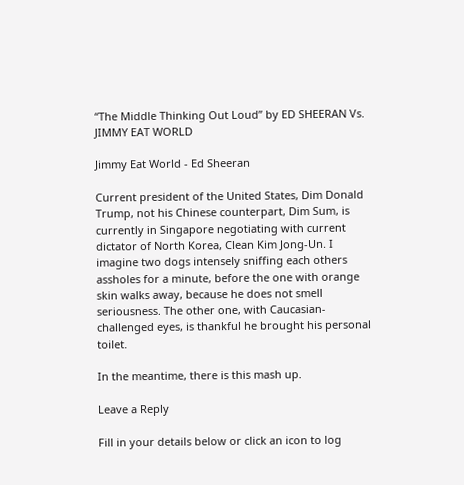“The Middle Thinking Out Loud” by ED SHEERAN Vs. JIMMY EAT WORLD

Jimmy Eat World - Ed Sheeran

Current president of the United States, Dim Donald Trump, not his Chinese counterpart, Dim Sum, is currently in Singapore negotiating with current dictator of North Korea, Clean Kim Jong-Un. I imagine two dogs intensely sniffing each others assholes for a minute, before the one with orange skin walks away, because he does not smell seriousness. The other one, with Caucasian-challenged eyes, is thankful he brought his personal toilet.

In the meantime, there is this mash up.

Leave a Reply

Fill in your details below or click an icon to log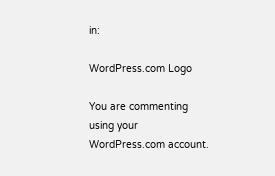in:

WordPress.com Logo

You are commenting using your WordPress.com account.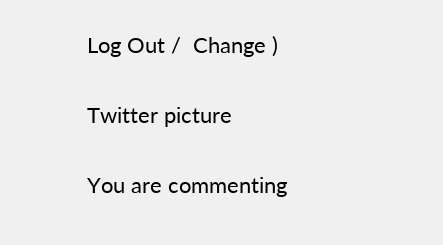Log Out /  Change )

Twitter picture

You are commenting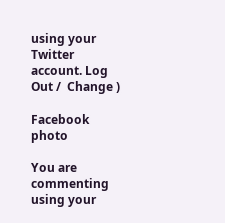using your Twitter account. Log Out /  Change )

Facebook photo

You are commenting using your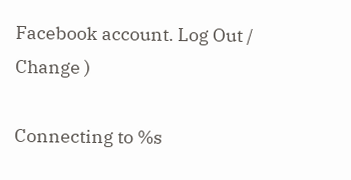Facebook account. Log Out /  Change )

Connecting to %s